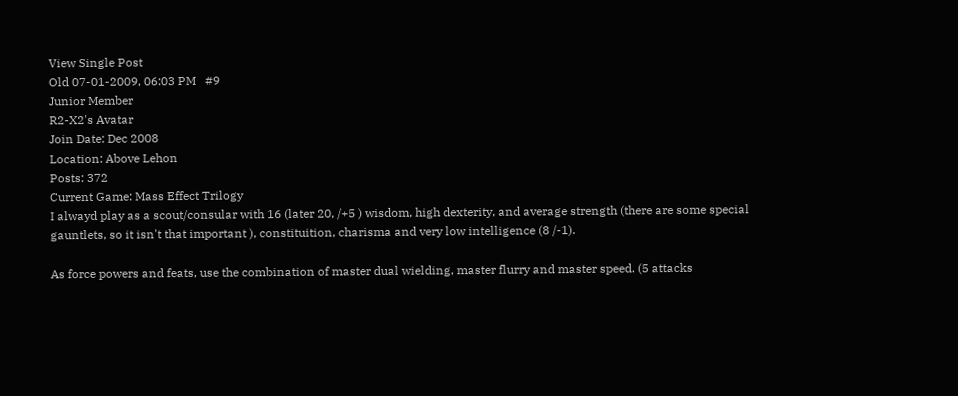View Single Post
Old 07-01-2009, 06:03 PM   #9
Junior Member
R2-X2's Avatar
Join Date: Dec 2008
Location: Above Lehon
Posts: 372
Current Game: Mass Effect Trilogy
I alwayd play as a scout/consular with 16 (later 20, /+5 ) wisdom, high dexterity, and average strength (there are some special gauntlets, so it isn't that important ), constituition, charisma and very low intelligence (8 /-1).

As force powers and feats, use the combination of master dual wielding, master flurry and master speed. (5 attacks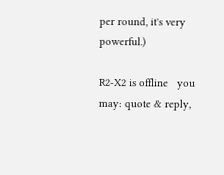per round, it's very powerful.)

R2-X2 is offline   you may: quote & reply,